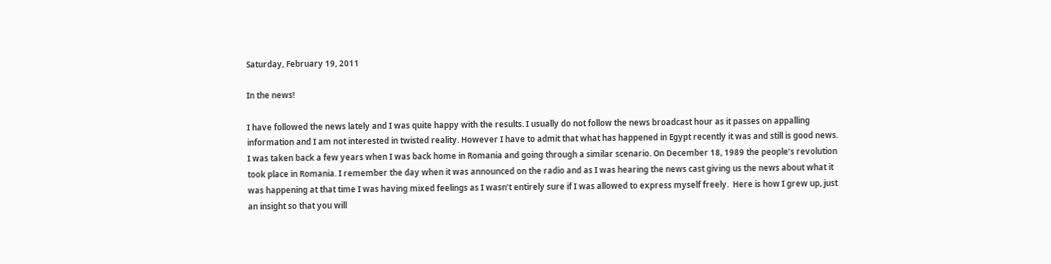Saturday, February 19, 2011

In the news!

I have followed the news lately and I was quite happy with the results. I usually do not follow the news broadcast hour as it passes on appalling information and I am not interested in twisted reality. However I have to admit that what has happened in Egypt recently it was and still is good news.
I was taken back a few years when I was back home in Romania and going through a similar scenario. On December 18, 1989 the people’s revolution took place in Romania. I remember the day when it was announced on the radio and as I was hearing the news cast giving us the news about what it was happening at that time I was having mixed feelings as I wasn’t entirely sure if I was allowed to express myself freely.  Here is how I grew up, just an insight so that you will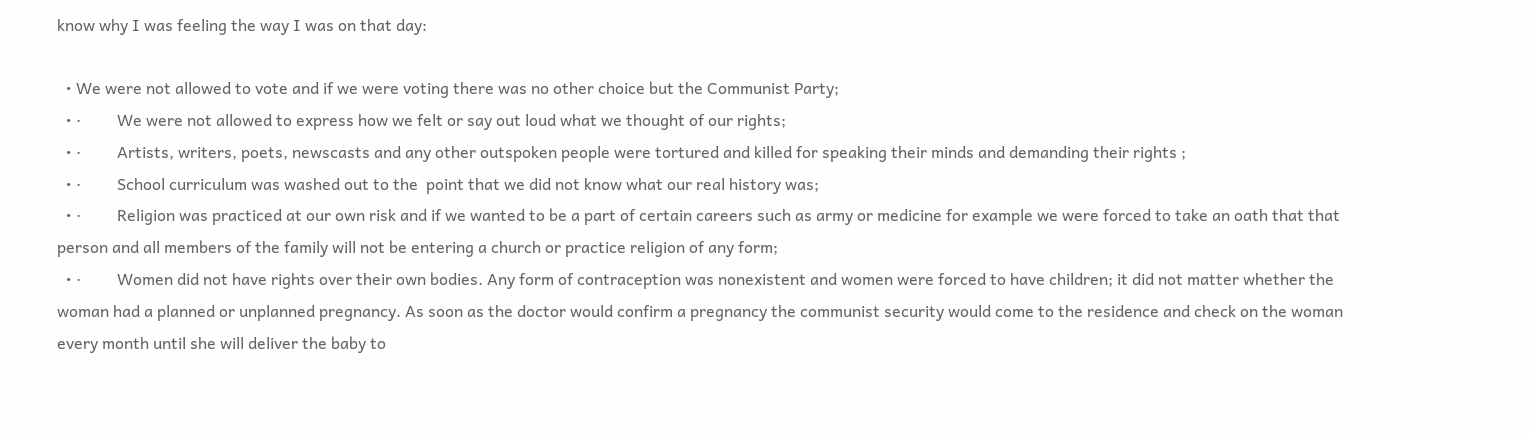know why I was feeling the way I was on that day:

  • We were not allowed to vote and if we were voting there was no other choice but the Communist Party;
  • ·         We were not allowed to express how we felt or say out loud what we thought of our rights;
  • ·         Artists, writers, poets, newscasts and any other outspoken people were tortured and killed for speaking their minds and demanding their rights ;
  • ·         School curriculum was washed out to the  point that we did not know what our real history was;
  • ·         Religion was practiced at our own risk and if we wanted to be a part of certain careers such as army or medicine for example we were forced to take an oath that that person and all members of the family will not be entering a church or practice religion of any form;
  • ·         Women did not have rights over their own bodies. Any form of contraception was nonexistent and women were forced to have children; it did not matter whether the woman had a planned or unplanned pregnancy. As soon as the doctor would confirm a pregnancy the communist security would come to the residence and check on the woman every month until she will deliver the baby to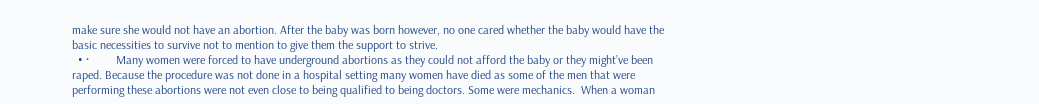make sure she would not have an abortion. After the baby was born however, no one cared whether the baby would have the basic necessities to survive not to mention to give them the support to strive.
  • ·         Many women were forced to have underground abortions as they could not afford the baby or they might’ve been raped. Because the procedure was not done in a hospital setting many women have died as some of the men that were performing these abortions were not even close to being qualified to being doctors. Some were mechanics.  When a woman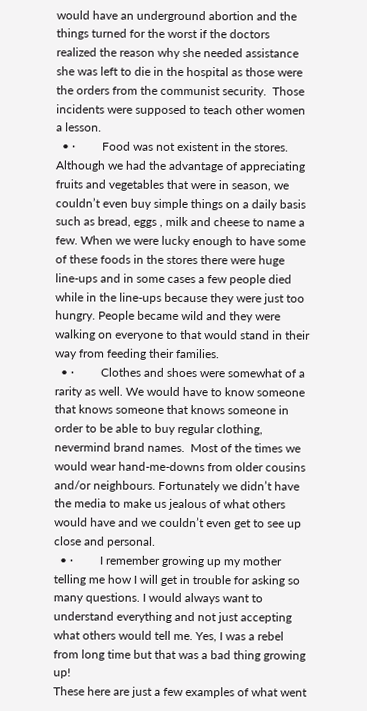would have an underground abortion and the things turned for the worst if the doctors realized the reason why she needed assistance she was left to die in the hospital as those were the orders from the communist security.  Those incidents were supposed to teach other women a lesson.
  • ·         Food was not existent in the stores. Although we had the advantage of appreciating fruits and vegetables that were in season, we couldn’t even buy simple things on a daily basis such as bread, eggs , milk and cheese to name a few. When we were lucky enough to have some of these foods in the stores there were huge line-ups and in some cases a few people died while in the line-ups because they were just too hungry. People became wild and they were walking on everyone to that would stand in their way from feeding their families.
  • ·         Clothes and shoes were somewhat of a rarity as well. We would have to know someone that knows someone that knows someone in order to be able to buy regular clothing, nevermind brand names.  Most of the times we would wear hand-me-downs from older cousins and/or neighbours. Fortunately we didn’t have the media to make us jealous of what others would have and we couldn’t even get to see up close and personal.
  • ·         I remember growing up my mother telling me how I will get in trouble for asking so many questions. I would always want to understand everything and not just accepting what others would tell me. Yes, I was a rebel from long time but that was a bad thing growing up!
These here are just a few examples of what went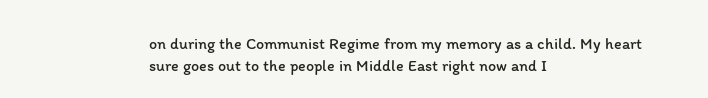on during the Communist Regime from my memory as a child. My heart sure goes out to the people in Middle East right now and I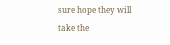sure hope they will take the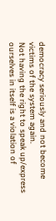democracy seriously and not become victims of the system again.
Not having the right to speak up/express ourselves in itself is a violation of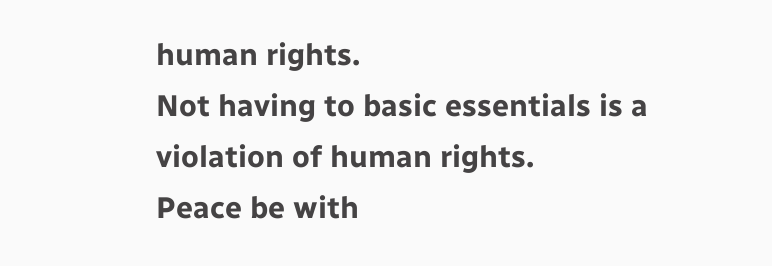human rights.
Not having to basic essentials is a violation of human rights.
Peace be with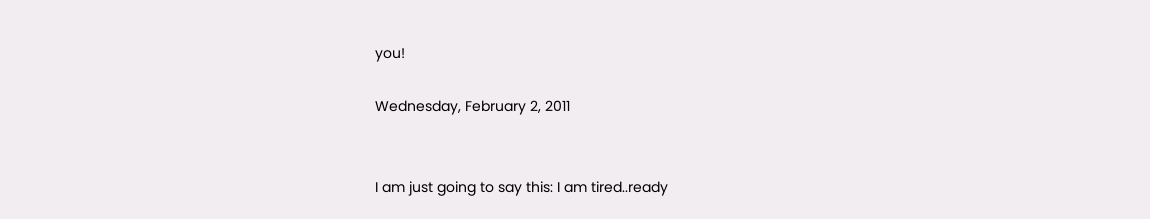you!

Wednesday, February 2, 2011


I am just going to say this: I am tired..ready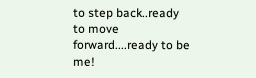to step back..ready to move forward....ready to be me!